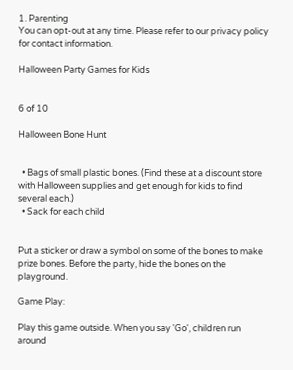1. Parenting
You can opt-out at any time. Please refer to our privacy policy for contact information.

Halloween Party Games for Kids


6 of 10

Halloween Bone Hunt


  • Bags of small plastic bones. (Find these at a discount store with Halloween supplies and get enough for kids to find several each.)
  • Sack for each child


Put a sticker or draw a symbol on some of the bones to make prize bones. Before the party, hide the bones on the playground.

Game Play:

Play this game outside. When you say 'Go', children run around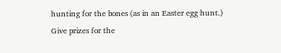hunting for the bones (as in an Easter egg hunt.) Give prizes for the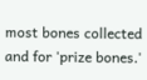most bones collected and for 'prize bones.'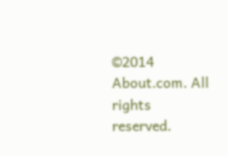©2014 About.com. All rights reserved.